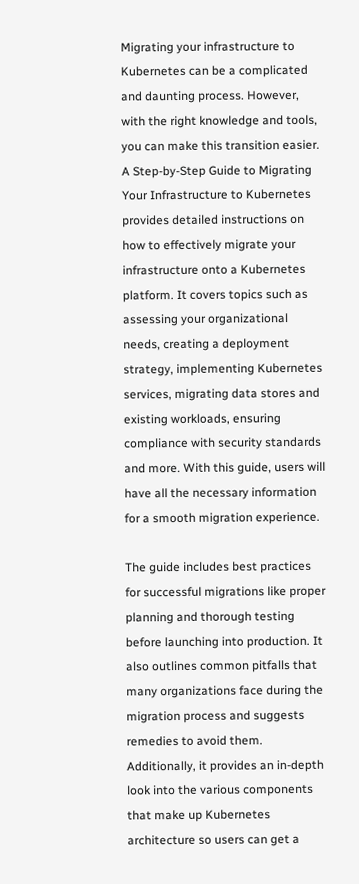Migrating your infrastructure to Kubernetes can be a complicated and daunting process. However, with the right knowledge and tools, you can make this transition easier. A Step-by-Step Guide to Migrating Your Infrastructure to Kubernetes provides detailed instructions on how to effectively migrate your infrastructure onto a Kubernetes platform. It covers topics such as assessing your organizational needs, creating a deployment strategy, implementing Kubernetes services, migrating data stores and existing workloads, ensuring compliance with security standards and more. With this guide, users will have all the necessary information for a smooth migration experience.

The guide includes best practices for successful migrations like proper planning and thorough testing before launching into production. It also outlines common pitfalls that many organizations face during the migration process and suggests remedies to avoid them. Additionally, it provides an in-depth look into the various components that make up Kubernetes architecture so users can get a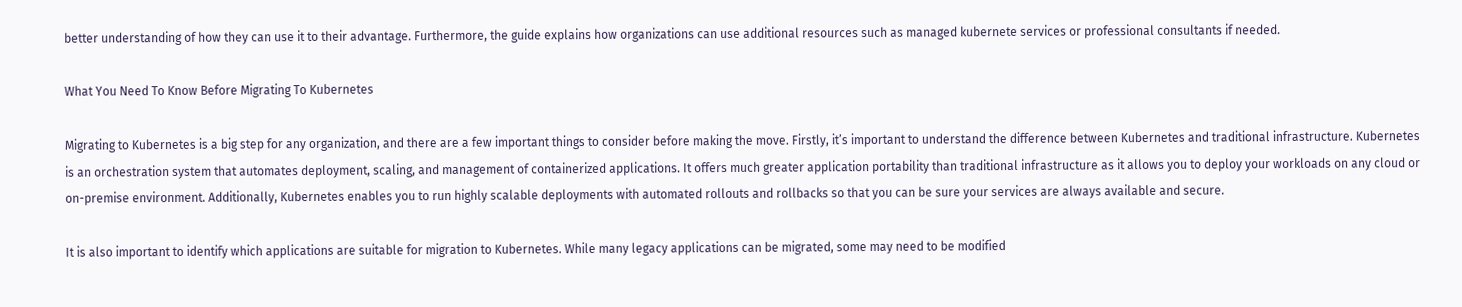better understanding of how they can use it to their advantage. Furthermore, the guide explains how organizations can use additional resources such as managed kubernete services or professional consultants if needed.

What You Need To Know Before Migrating To Kubernetes

Migrating to Kubernetes is a big step for any organization, and there are a few important things to consider before making the move. Firstly, it’s important to understand the difference between Kubernetes and traditional infrastructure. Kubernetes is an orchestration system that automates deployment, scaling, and management of containerized applications. It offers much greater application portability than traditional infrastructure as it allows you to deploy your workloads on any cloud or on-premise environment. Additionally, Kubernetes enables you to run highly scalable deployments with automated rollouts and rollbacks so that you can be sure your services are always available and secure.

It is also important to identify which applications are suitable for migration to Kubernetes. While many legacy applications can be migrated, some may need to be modified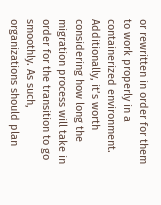or rewritten in order for them to work properly in a containerized environment. Additionally, it’s worth considering how long the migration process will take in order for the transition to go smoothly. As such, organizations should plan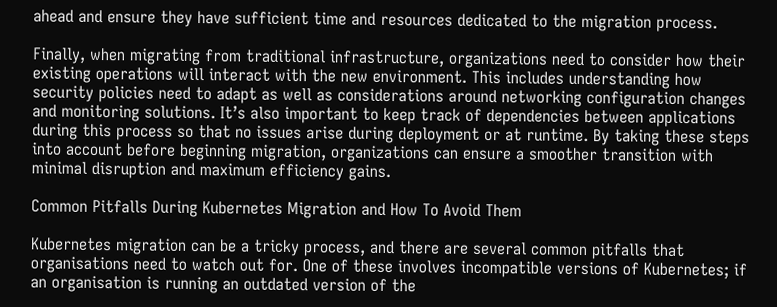ahead and ensure they have sufficient time and resources dedicated to the migration process.

Finally, when migrating from traditional infrastructure, organizations need to consider how their existing operations will interact with the new environment. This includes understanding how security policies need to adapt as well as considerations around networking configuration changes and monitoring solutions. It’s also important to keep track of dependencies between applications during this process so that no issues arise during deployment or at runtime. By taking these steps into account before beginning migration, organizations can ensure a smoother transition with minimal disruption and maximum efficiency gains.

Common Pitfalls During Kubernetes Migration and How To Avoid Them

Kubernetes migration can be a tricky process, and there are several common pitfalls that organisations need to watch out for. One of these involves incompatible versions of Kubernetes; if an organisation is running an outdated version of the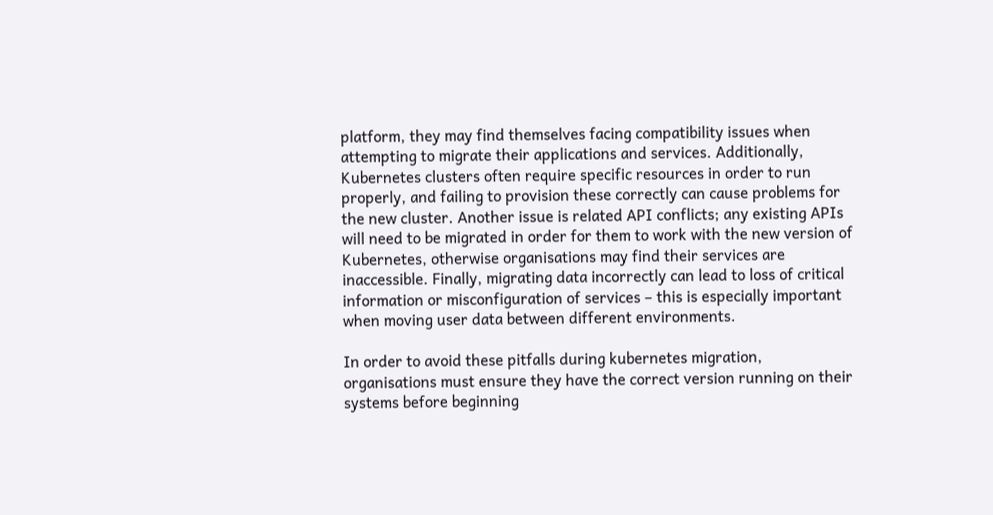platform, they may find themselves facing compatibility issues when attempting to migrate their applications and services. Additionally, Kubernetes clusters often require specific resources in order to run properly, and failing to provision these correctly can cause problems for the new cluster. Another issue is related API conflicts; any existing APIs will need to be migrated in order for them to work with the new version of Kubernetes, otherwise organisations may find their services are inaccessible. Finally, migrating data incorrectly can lead to loss of critical information or misconfiguration of services – this is especially important when moving user data between different environments.

In order to avoid these pitfalls during kubernetes migration, organisations must ensure they have the correct version running on their systems before beginning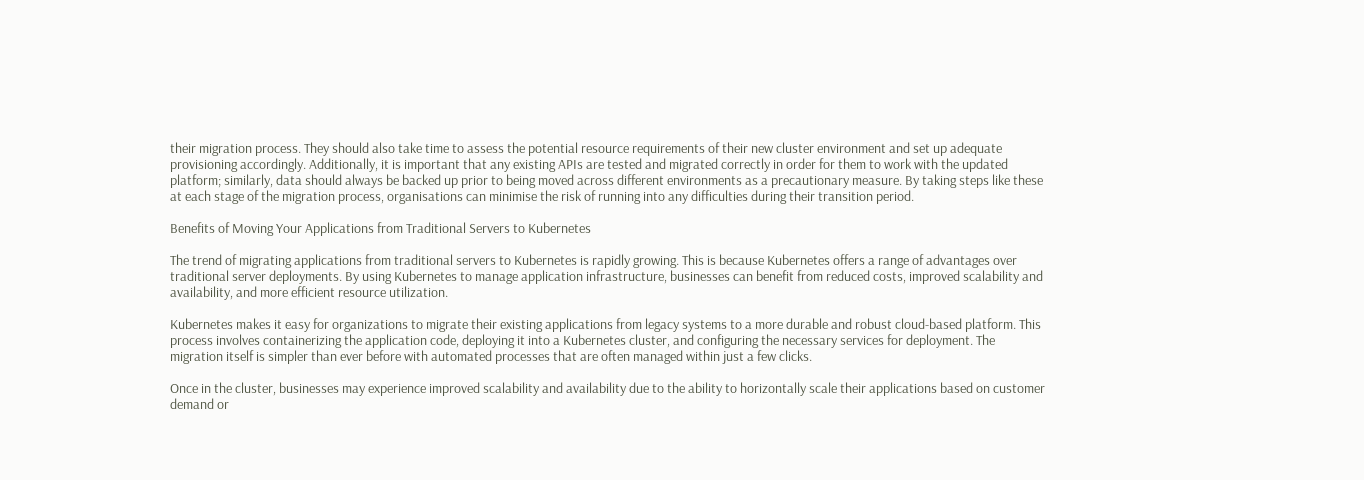their migration process. They should also take time to assess the potential resource requirements of their new cluster environment and set up adequate provisioning accordingly. Additionally, it is important that any existing APIs are tested and migrated correctly in order for them to work with the updated platform; similarly, data should always be backed up prior to being moved across different environments as a precautionary measure. By taking steps like these at each stage of the migration process, organisations can minimise the risk of running into any difficulties during their transition period.

Benefits of Moving Your Applications from Traditional Servers to Kubernetes

The trend of migrating applications from traditional servers to Kubernetes is rapidly growing. This is because Kubernetes offers a range of advantages over traditional server deployments. By using Kubernetes to manage application infrastructure, businesses can benefit from reduced costs, improved scalability and availability, and more efficient resource utilization.

Kubernetes makes it easy for organizations to migrate their existing applications from legacy systems to a more durable and robust cloud-based platform. This process involves containerizing the application code, deploying it into a Kubernetes cluster, and configuring the necessary services for deployment. The migration itself is simpler than ever before with automated processes that are often managed within just a few clicks.

Once in the cluster, businesses may experience improved scalability and availability due to the ability to horizontally scale their applications based on customer demand or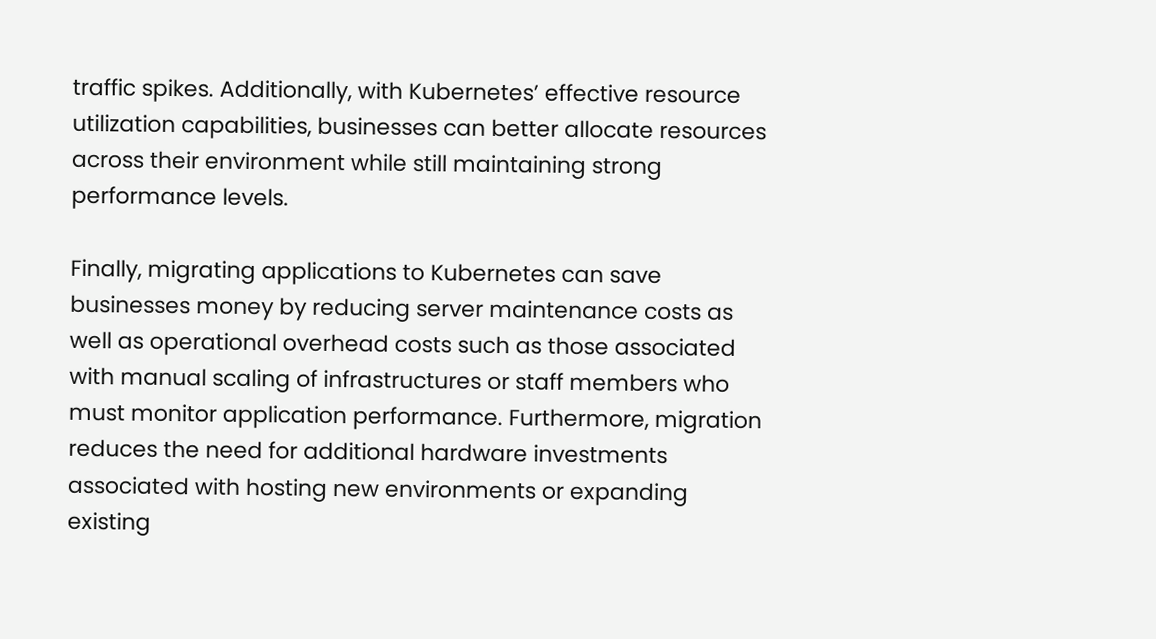traffic spikes. Additionally, with Kubernetes’ effective resource utilization capabilities, businesses can better allocate resources across their environment while still maintaining strong performance levels.

Finally, migrating applications to Kubernetes can save businesses money by reducing server maintenance costs as well as operational overhead costs such as those associated with manual scaling of infrastructures or staff members who must monitor application performance. Furthermore, migration reduces the need for additional hardware investments associated with hosting new environments or expanding existing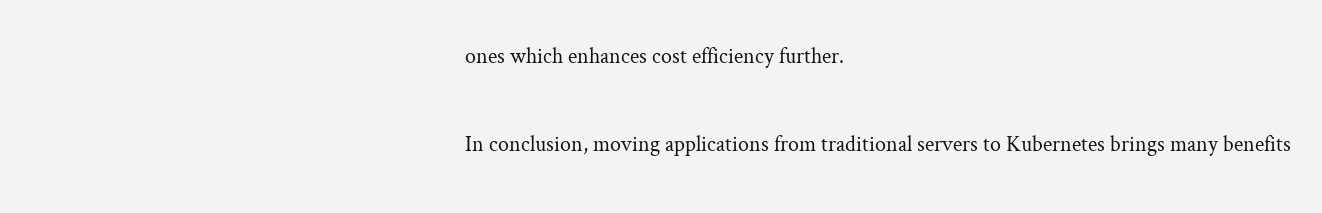ones which enhances cost efficiency further.

In conclusion, moving applications from traditional servers to Kubernetes brings many benefits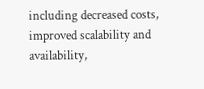including decreased costs, improved scalability and availability,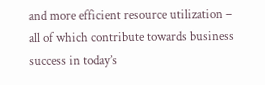and more efficient resource utilization – all of which contribute towards business success in today’s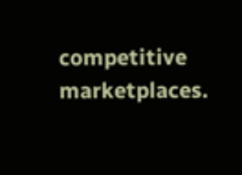competitive marketplaces.